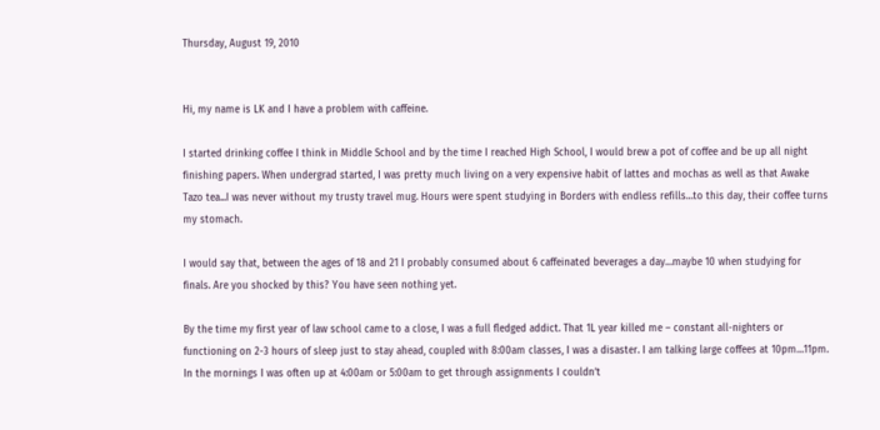Thursday, August 19, 2010


Hi, my name is LK and I have a problem with caffeine.

I started drinking coffee I think in Middle School and by the time I reached High School, I would brew a pot of coffee and be up all night finishing papers. When undergrad started, I was pretty much living on a very expensive habit of lattes and mochas as well as that Awake Tazo tea...I was never without my trusty travel mug. Hours were spent studying in Borders with endless refills…to this day, their coffee turns my stomach.

I would say that, between the ages of 18 and 21 I probably consumed about 6 caffeinated beverages a day…maybe 10 when studying for finals. Are you shocked by this? You have seen nothing yet.

By the time my first year of law school came to a close, I was a full fledged addict. That 1L year killed me – constant all-nighters or functioning on 2-3 hours of sleep just to stay ahead, coupled with 8:00am classes, I was a disaster. I am talking large coffees at 10pm…11pm. In the mornings I was often up at 4:00am or 5:00am to get through assignments I couldn’t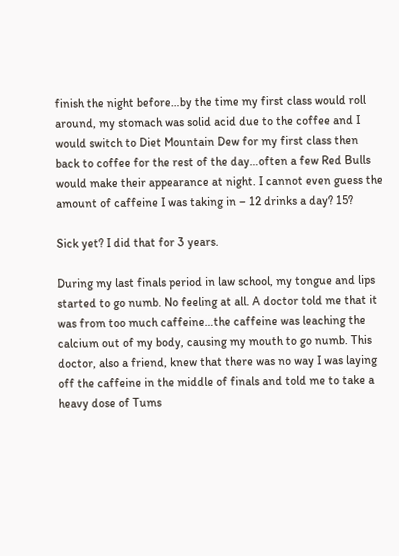finish the night before…by the time my first class would roll around, my stomach was solid acid due to the coffee and I would switch to Diet Mountain Dew for my first class then back to coffee for the rest of the day…often a few Red Bulls would make their appearance at night. I cannot even guess the amount of caffeine I was taking in – 12 drinks a day? 15?

Sick yet? I did that for 3 years.

During my last finals period in law school, my tongue and lips started to go numb. No feeling at all. A doctor told me that it was from too much caffeine…the caffeine was leaching the calcium out of my body, causing my mouth to go numb. This doctor, also a friend, knew that there was no way I was laying off the caffeine in the middle of finals and told me to take a heavy dose of Tums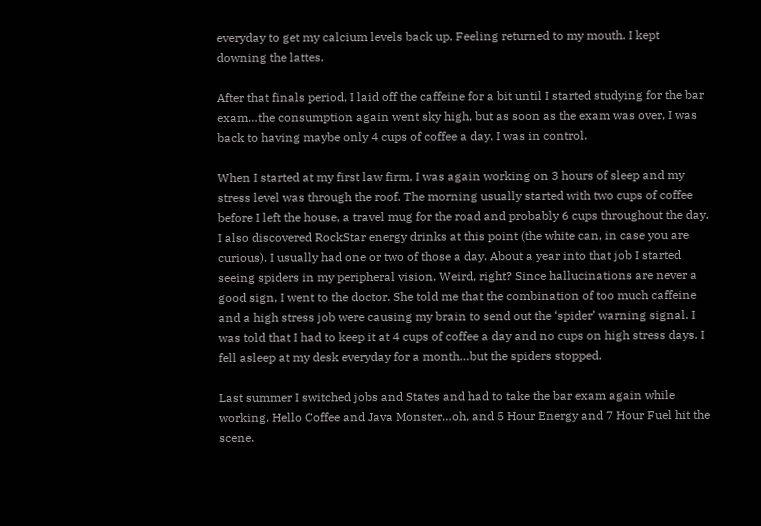everyday to get my calcium levels back up. Feeling returned to my mouth. I kept downing the lattes.

After that finals period, I laid off the caffeine for a bit until I started studying for the bar exam…the consumption again went sky high, but as soon as the exam was over, I was back to having maybe only 4 cups of coffee a day. I was in control.

When I started at my first law firm, I was again working on 3 hours of sleep and my stress level was through the roof. The morning usually started with two cups of coffee before I left the house, a travel mug for the road and probably 6 cups throughout the day. I also discovered RockStar energy drinks at this point (the white can, in case you are curious). I usually had one or two of those a day. About a year into that job I started seeing spiders in my peripheral vision. Weird, right? Since hallucinations are never a good sign, I went to the doctor. She told me that the combination of too much caffeine and a high stress job were causing my brain to send out the ‘spider’ warning signal. I was told that I had to keep it at 4 cups of coffee a day and no cups on high stress days. I fell asleep at my desk everyday for a month…but the spiders stopped.

Last summer I switched jobs and States and had to take the bar exam again while working. Hello Coffee and Java Monster…oh, and 5 Hour Energy and 7 Hour Fuel hit the scene.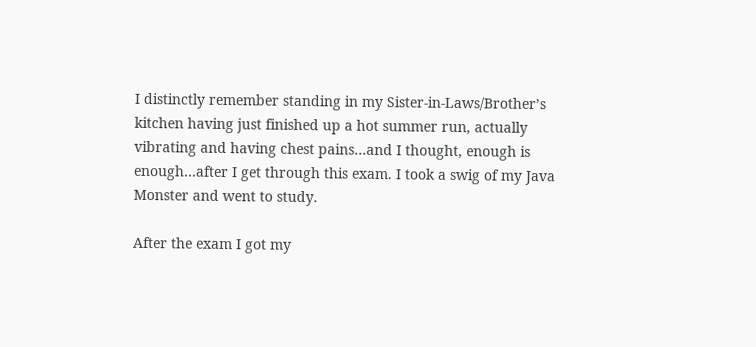I distinctly remember standing in my Sister-in-Laws/Brother’s kitchen having just finished up a hot summer run, actually vibrating and having chest pains…and I thought, enough is enough…after I get through this exam. I took a swig of my Java Monster and went to study.

After the exam I got my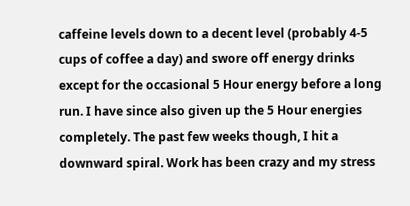caffeine levels down to a decent level (probably 4-5 cups of coffee a day) and swore off energy drinks except for the occasional 5 Hour energy before a long run. I have since also given up the 5 Hour energies completely. The past few weeks though, I hit a downward spiral. Work has been crazy and my stress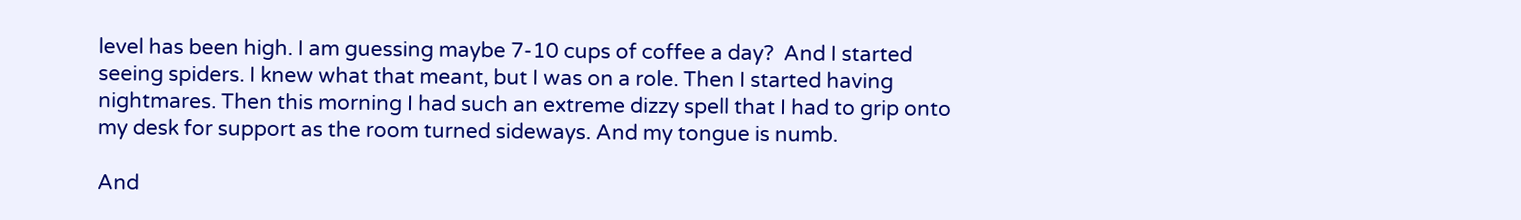level has been high. I am guessing maybe 7-10 cups of coffee a day?  And I started seeing spiders. I knew what that meant, but I was on a role. Then I started having nightmares. Then this morning I had such an extreme dizzy spell that I had to grip onto my desk for support as the room turned sideways. And my tongue is numb.

And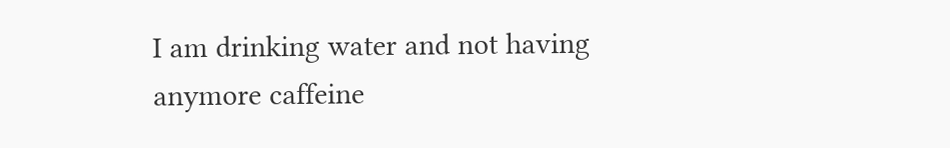I am drinking water and not having anymore caffeine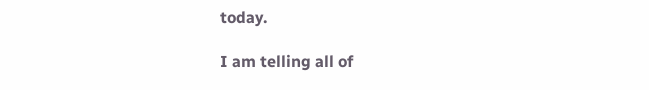today.

I am telling all of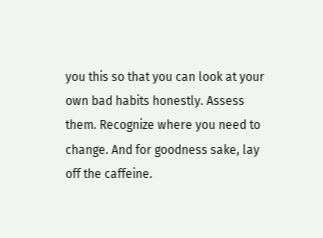you this so that you can look at your own bad habits honestly. Assess them. Recognize where you need to change. And for goodness sake, lay off the caffeine.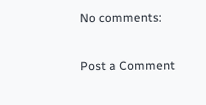No comments:

Post a Comment